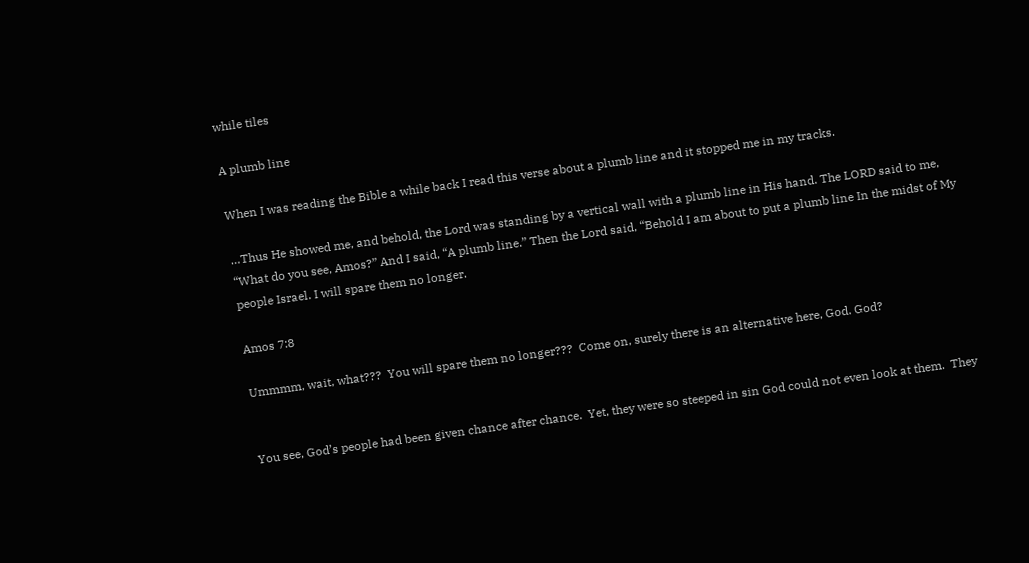while tiles

A plumb line

When I was reading the Bible a while back I read this verse about a plumb line and it stopped me in my tracks.

…Thus He showed me, and behold, the Lord was standing by a vertical wall with a plumb line in His hand. The LORD said to me, “What do you see, Amos?” And I said, “A plumb line.” Then the Lord said, “Behold I am about to put a plumb line In the midst of My people Israel. I will spare them no longer.

Amos 7:8

Ummmm, wait, what???  You will spare them no longer???  Come on, surely there is an alternative here, God. God?


You see, God’s people had been given chance after chance.  Yet, they were so steeped in sin God could not even look at them.  They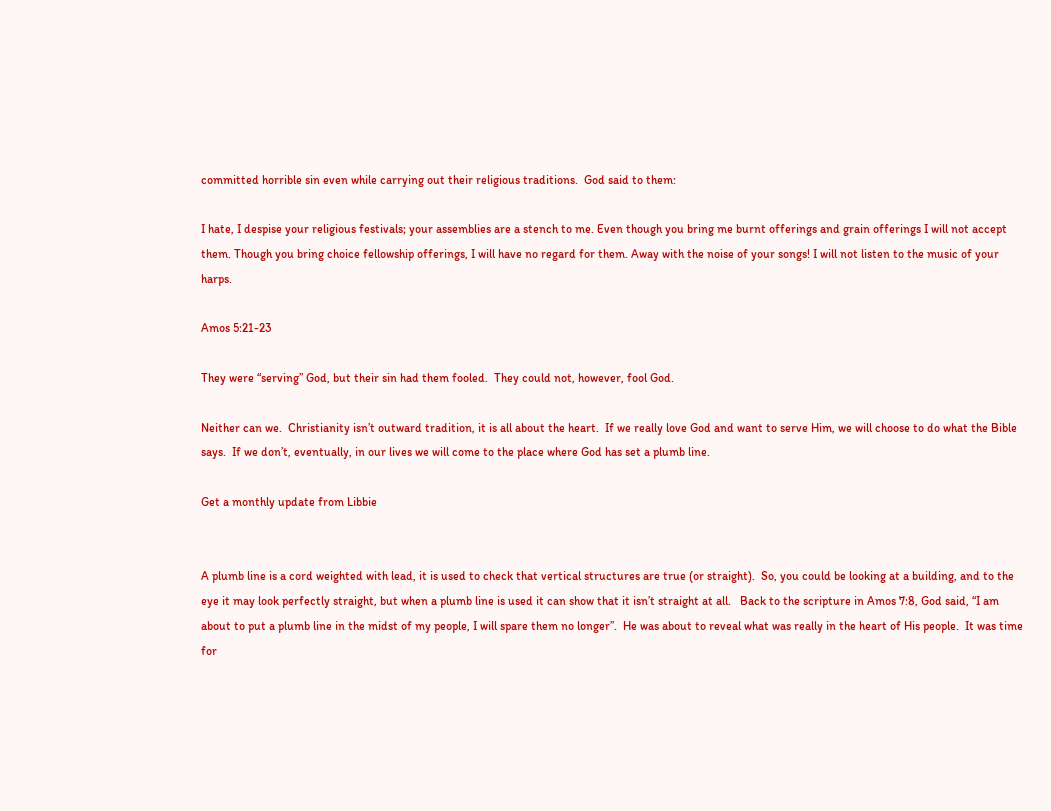committed horrible sin even while carrying out their religious traditions.  God said to them:

I hate, I despise your religious festivals; your assemblies are a stench to me. Even though you bring me burnt offerings and grain offerings I will not accept them. Though you bring choice fellowship offerings, I will have no regard for them. Away with the noise of your songs! I will not listen to the music of your harps.

Amos 5:21-23

They were “serving” God, but their sin had them fooled.  They could not, however, fool God.

Neither can we.  Christianity isn’t outward tradition, it is all about the heart.  If we really love God and want to serve Him, we will choose to do what the Bible says.  If we don’t, eventually, in our lives we will come to the place where God has set a plumb line.

Get a monthly update from Libbie


A plumb line is a cord weighted with lead, it is used to check that vertical structures are true (or straight).  So, you could be looking at a building, and to the eye it may look perfectly straight, but when a plumb line is used it can show that it isn’t straight at all.   Back to the scripture in Amos 7:8, God said, “I am about to put a plumb line in the midst of my people, I will spare them no longer”.  He was about to reveal what was really in the heart of His people.  It was time for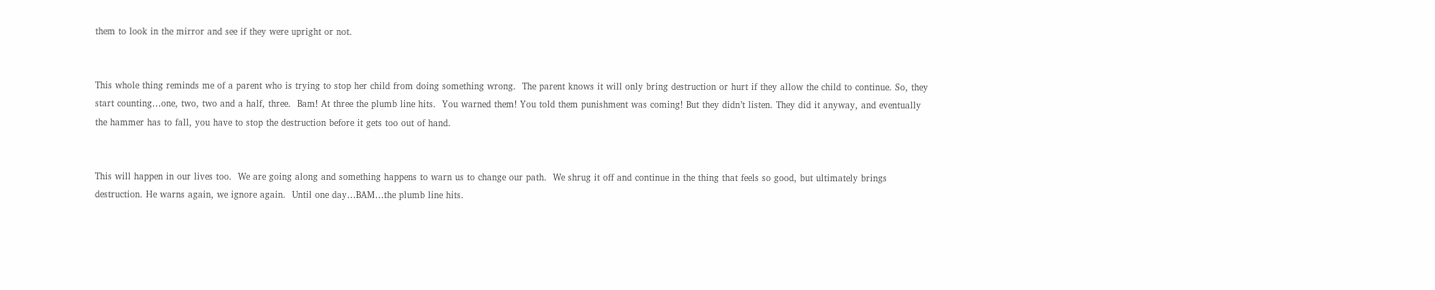them to look in the mirror and see if they were upright or not.


This whole thing reminds me of a parent who is trying to stop her child from doing something wrong.  The parent knows it will only bring destruction or hurt if they allow the child to continue. So, they start counting…one, two, two and a half, three.  Bam! At three the plumb line hits.  You warned them! You told them punishment was coming! But they didn’t listen. They did it anyway, and eventually the hammer has to fall, you have to stop the destruction before it gets too out of hand.


This will happen in our lives too.  We are going along and something happens to warn us to change our path.  We shrug it off and continue in the thing that feels so good, but ultimately brings destruction. He warns again, we ignore again.  Until one day…BAM…the plumb line hits.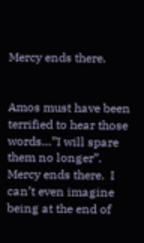Mercy ends there.


Amos must have been terrified to hear those words…”I will spare them no longer”. Mercy ends there.  I can’t even imagine being at the end of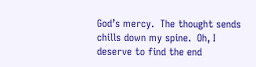God’s mercy.  The thought sends chills down my spine.  Oh, I deserve to find the end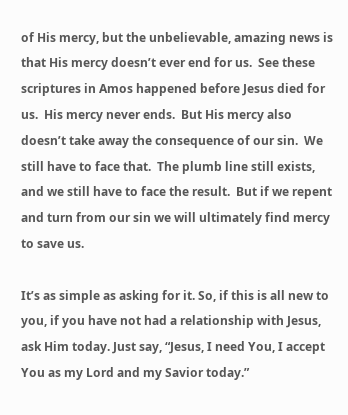of His mercy, but the unbelievable, amazing news is that His mercy doesn’t ever end for us.  See these scriptures in Amos happened before Jesus died for us.  His mercy never ends.  But His mercy also doesn’t take away the consequence of our sin.  We still have to face that.  The plumb line still exists, and we still have to face the result.  But if we repent and turn from our sin we will ultimately find mercy to save us.

It’s as simple as asking for it. So, if this is all new to you, if you have not had a relationship with Jesus, ask Him today. Just say, “Jesus, I need You, I accept You as my Lord and my Savior today.”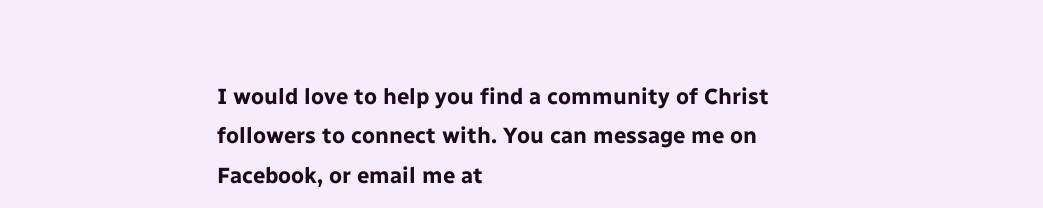I would love to help you find a community of Christ followers to connect with. You can message me on Facebook, or email me at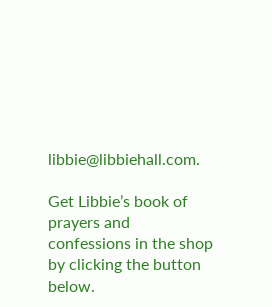libbie@libbiehall.com.

Get Libbie’s book of prayers and confessions in the shop by clicking the button below.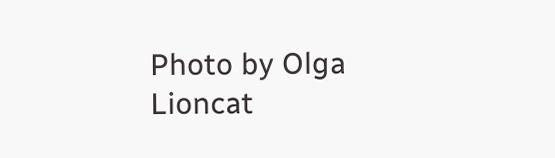Photo by Olga Lioncat